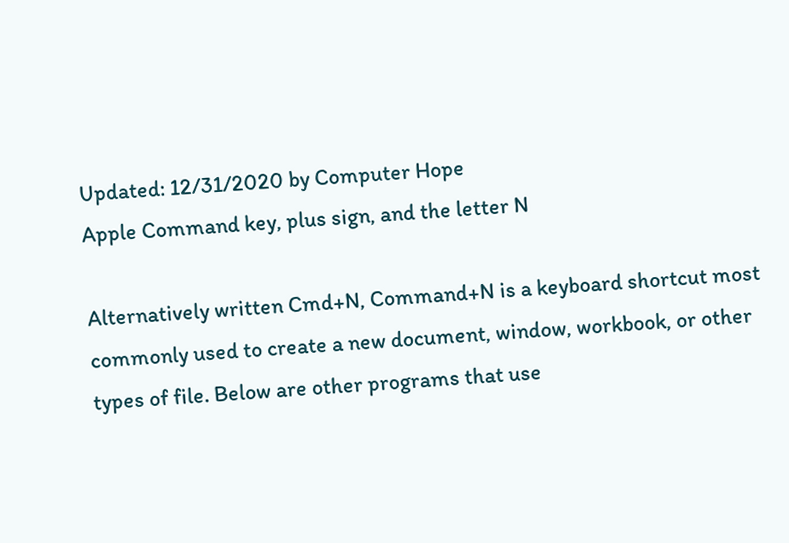Updated: 12/31/2020 by Computer Hope
Apple Command key, plus sign, and the letter N

Alternatively written Cmd+N, Command+N is a keyboard shortcut most commonly used to create a new document, window, workbook, or other types of file. Below are other programs that use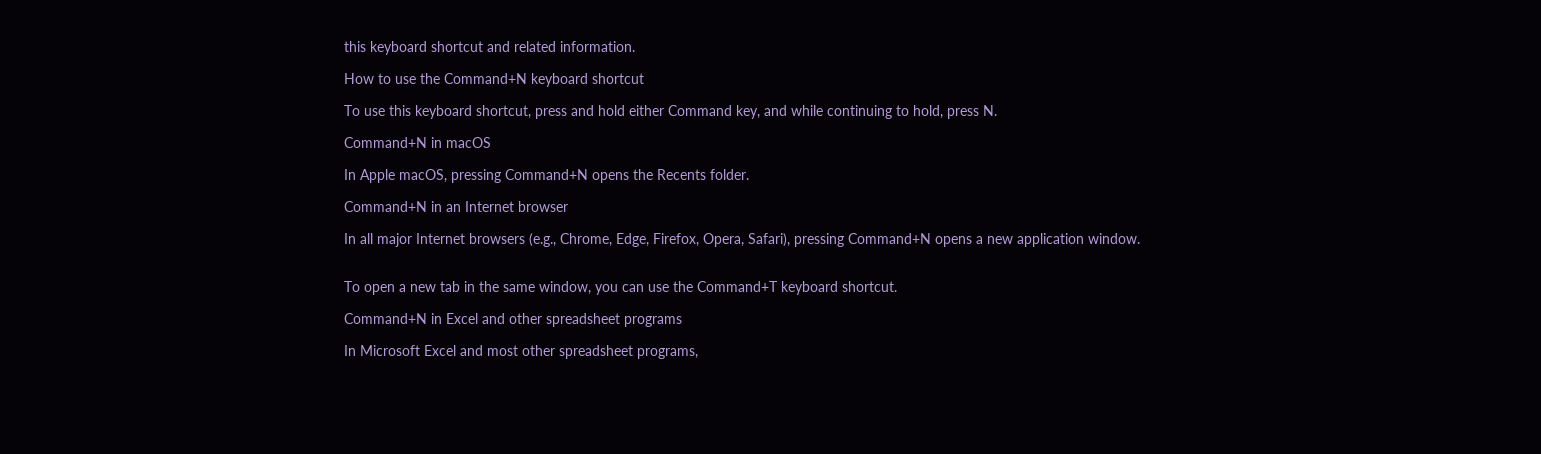this keyboard shortcut and related information.

How to use the Command+N keyboard shortcut

To use this keyboard shortcut, press and hold either Command key, and while continuing to hold, press N.

Command+N in macOS

In Apple macOS, pressing Command+N opens the Recents folder.

Command+N in an Internet browser

In all major Internet browsers (e.g., Chrome, Edge, Firefox, Opera, Safari), pressing Command+N opens a new application window.


To open a new tab in the same window, you can use the Command+T keyboard shortcut.

Command+N in Excel and other spreadsheet programs

In Microsoft Excel and most other spreadsheet programs,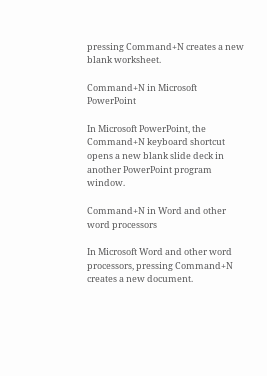pressing Command+N creates a new blank worksheet.

Command+N in Microsoft PowerPoint

In Microsoft PowerPoint, the Command+N keyboard shortcut opens a new blank slide deck in another PowerPoint program window.

Command+N in Word and other word processors

In Microsoft Word and other word processors, pressing Command+N creates a new document.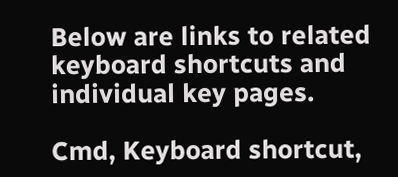Below are links to related keyboard shortcuts and individual key pages.

Cmd, Keyboard shortcut,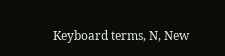Keyboard terms, N, New